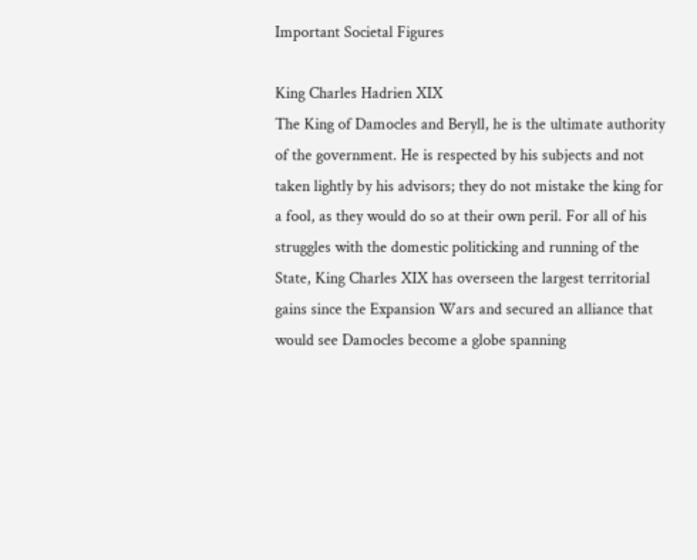Important Societal Figures

King Charles Hadrien XIX
The King of Damocles and Beryll, he is the ultimate authority of the government. He is respected by his subjects and not taken lightly by his advisors; they do not mistake the king for a fool, as they would do so at their own peril. For all of his struggles with the domestic politicking and running of the State, King Charles XIX has overseen the largest territorial gains since the Expansion Wars and secured an alliance that would see Damocles become a globe spanning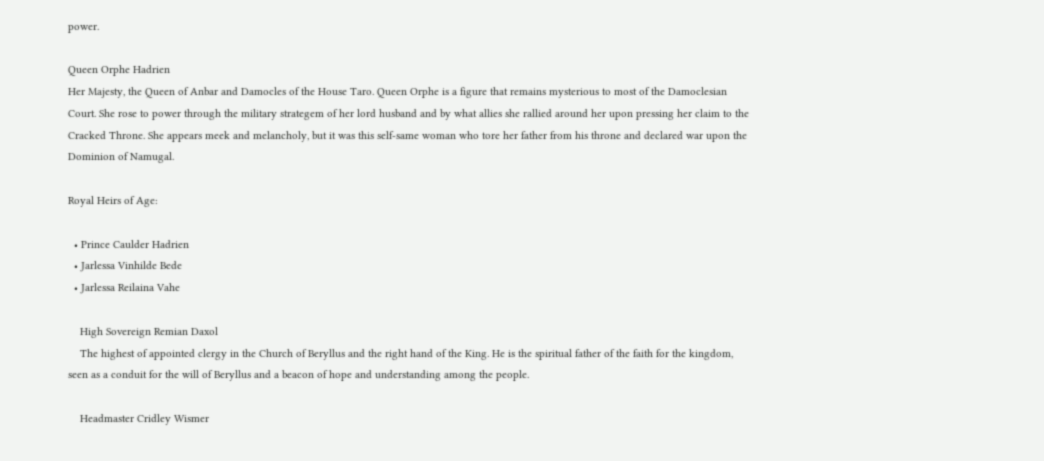power.

Queen Orphe Hadrien
Her Majesty, the Queen of Anbar and Damocles of the House Taro. Queen Orphe is a figure that remains mysterious to most of the Damoclesian Court. She rose to power through the military strategem of her lord husband and by what allies she rallied around her upon pressing her claim to the Cracked Throne. She appears meek and melancholy, but it was this self-same woman who tore her father from his throne and declared war upon the Dominion of Namugal.

Royal Heirs of Age:

  • Prince Caulder Hadrien
  • Jarlessa Vinhilde Bede
  • Jarlessa Reilaina Vahe

    High Sovereign Remian Daxol
    The highest of appointed clergy in the Church of Beryllus and the right hand of the King. He is the spiritual father of the faith for the kingdom, seen as a conduit for the will of Beryllus and a beacon of hope and understanding among the people.

    Headmaster Cridley Wismer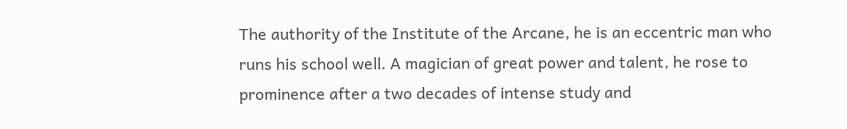The authority of the Institute of the Arcane, he is an eccentric man who runs his school well. A magician of great power and talent, he rose to prominence after a two decades of intense study and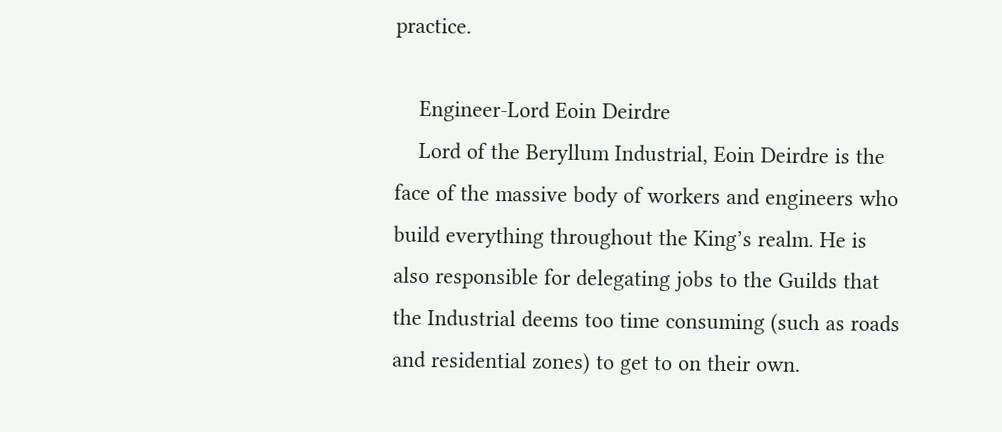practice.

    Engineer-Lord Eoin Deirdre
    Lord of the Beryllum Industrial, Eoin Deirdre is the face of the massive body of workers and engineers who build everything throughout the King’s realm. He is also responsible for delegating jobs to the Guilds that the Industrial deems too time consuming (such as roads and residential zones) to get to on their own.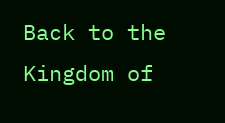Back to the Kingdom of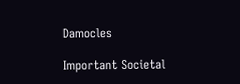Damocles

Important Societal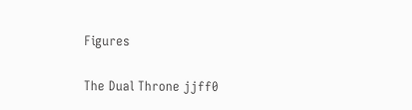Figures

The Dual Throne jjff0